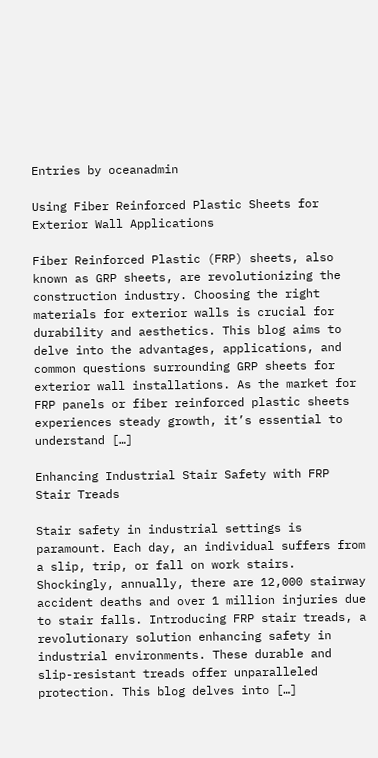Entries by oceanadmin

Using Fiber Reinforced Plastic Sheets for Exterior Wall Applications

Fiber Reinforced Plastic (FRP) sheets, also known as GRP sheets, are revolutionizing the construction industry. Choosing the right materials for exterior walls is crucial for durability and aesthetics. This blog aims to delve into the advantages, applications, and common questions surrounding GRP sheets for exterior wall installations. As the market for FRP panels or fiber reinforced plastic sheets experiences steady growth, it’s essential to understand […]

Enhancing Industrial Stair Safety with FRP Stair Treads

Stair safety in industrial settings is paramount. Each day, an individual suffers from a slip, trip, or fall on work stairs. Shockingly, annually, there are 12,000 stairway accident deaths and over 1 million injuries due to stair falls. Introducing FRP stair treads, a revolutionary solution enhancing safety in industrial environments. These durable and slip-resistant treads offer unparalleled protection. This blog delves into […]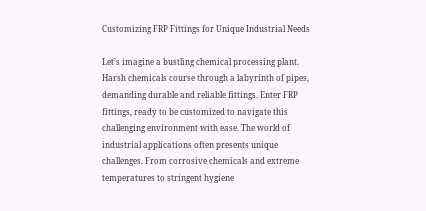Customizing FRP Fittings for Unique Industrial Needs

Let’s imagine a bustling chemical processing plant. Harsh chemicals course through a labyrinth of pipes, demanding durable and reliable fittings. Enter FRP fittings, ready to be customized to navigate this challenging environment with ease. The world of industrial applications often presents unique challenges. From corrosive chemicals and extreme temperatures to stringent hygiene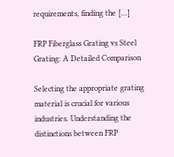requirements, finding the […]

FRP Fiberglass Grating vs Steel Grating: A Detailed Comparison

Selecting the appropriate grating material is crucial for various industries. Understanding the distinctions between FRP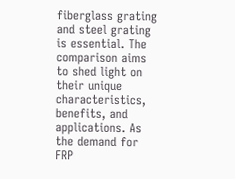fiberglass grating and steel grating is essential. The comparison aims to shed light on their unique characteristics, benefits, and applications. As the demand for FRP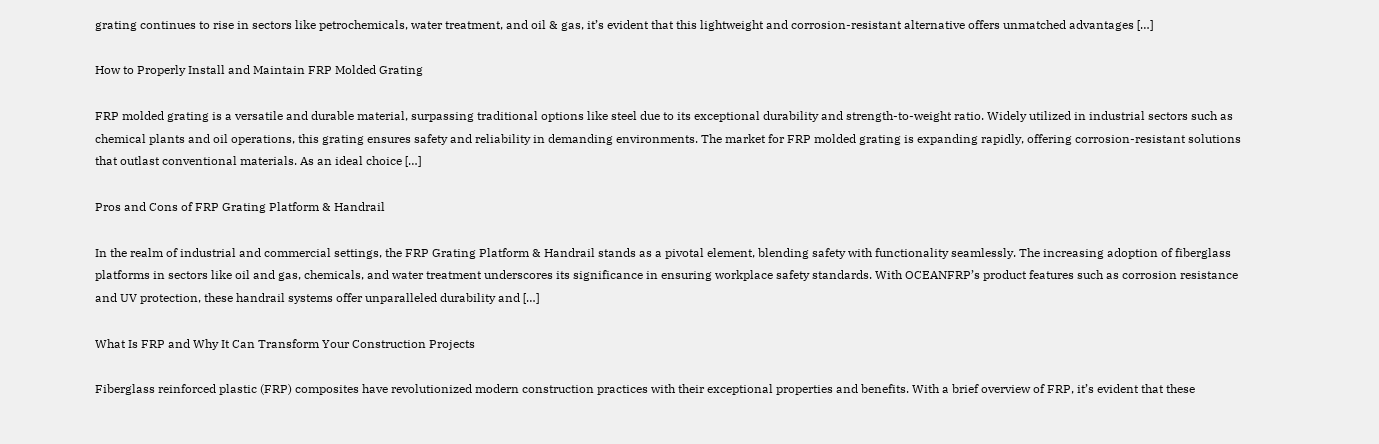grating continues to rise in sectors like petrochemicals, water treatment, and oil & gas, it’s evident that this lightweight and corrosion-resistant alternative offers unmatched advantages […]

How to Properly Install and Maintain FRP Molded Grating

FRP molded grating is a versatile and durable material, surpassing traditional options like steel due to its exceptional durability and strength-to-weight ratio. Widely utilized in industrial sectors such as chemical plants and oil operations, this grating ensures safety and reliability in demanding environments. The market for FRP molded grating is expanding rapidly, offering corrosion-resistant solutions that outlast conventional materials. As an ideal choice […]

Pros and Cons of FRP Grating Platform & Handrail

In the realm of industrial and commercial settings, the FRP Grating Platform & Handrail stands as a pivotal element, blending safety with functionality seamlessly. The increasing adoption of fiberglass platforms in sectors like oil and gas, chemicals, and water treatment underscores its significance in ensuring workplace safety standards. With OCEANFRP’s product features such as corrosion resistance and UV protection, these handrail systems offer unparalleled durability and […]

What Is FRP and Why It Can Transform Your Construction Projects

Fiberglass reinforced plastic (FRP) composites have revolutionized modern construction practices with their exceptional properties and benefits. With a brief overview of FRP, it’s evident that these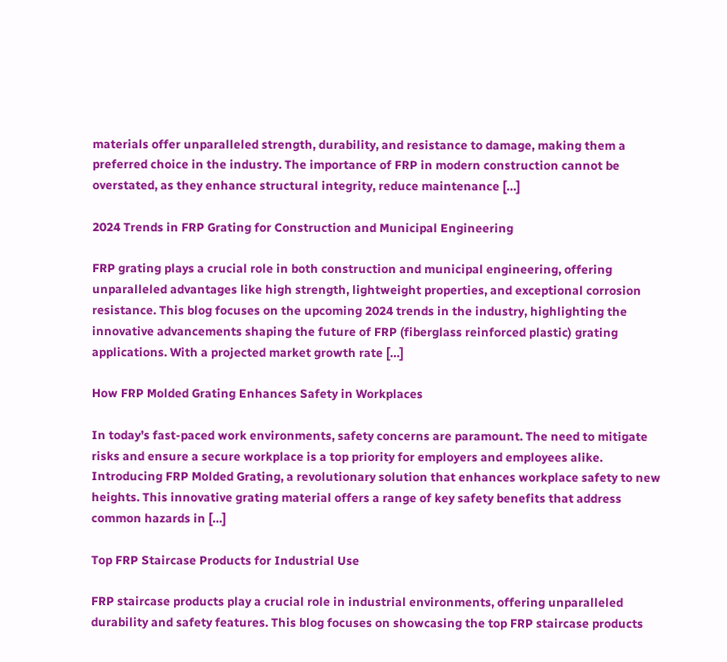materials offer unparalleled strength, durability, and resistance to damage, making them a preferred choice in the industry. The importance of FRP in modern construction cannot be overstated, as they enhance structural integrity, reduce maintenance […]

2024 Trends in FRP Grating for Construction and Municipal Engineering

FRP grating plays a crucial role in both construction and municipal engineering, offering unparalleled advantages like high strength, lightweight properties, and exceptional corrosion resistance. This blog focuses on the upcoming 2024 trends in the industry, highlighting the innovative advancements shaping the future of FRP (fiberglass reinforced plastic) grating applications. With a projected market growth rate […]

How FRP Molded Grating Enhances Safety in Workplaces

In today’s fast-paced work environments, safety concerns are paramount. The need to mitigate risks and ensure a secure workplace is a top priority for employers and employees alike. Introducing FRP Molded Grating, a revolutionary solution that enhances workplace safety to new heights. This innovative grating material offers a range of key safety benefits that address common hazards in […]

Top FRP Staircase Products for Industrial Use

FRP staircase products play a crucial role in industrial environments, offering unparalleled durability and safety features. This blog focuses on showcasing the top FRP staircase products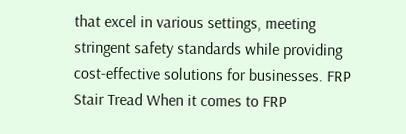that excel in various settings, meeting stringent safety standards while providing cost-effective solutions for businesses. FRP Stair Tread When it comes to FRP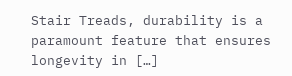Stair Treads, durability is a paramount feature that ensures longevity in […]